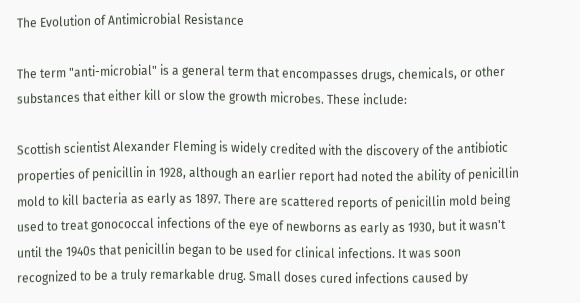The Evolution of Antimicrobial Resistance

The term "anti-microbial" is a general term that encompasses drugs, chemicals, or other substances that either kill or slow the growth microbes. These include:

Scottish scientist Alexander Fleming is widely credited with the discovery of the antibiotic properties of penicillin in 1928, although an earlier report had noted the ability of penicillin mold to kill bacteria as early as 1897. There are scattered reports of penicillin mold being used to treat gonococcal infections of the eye of newborns as early as 1930, but it wasn't until the 1940s that penicillin began to be used for clinical infections. It was soon recognized to be a truly remarkable drug. Small doses cured infections caused by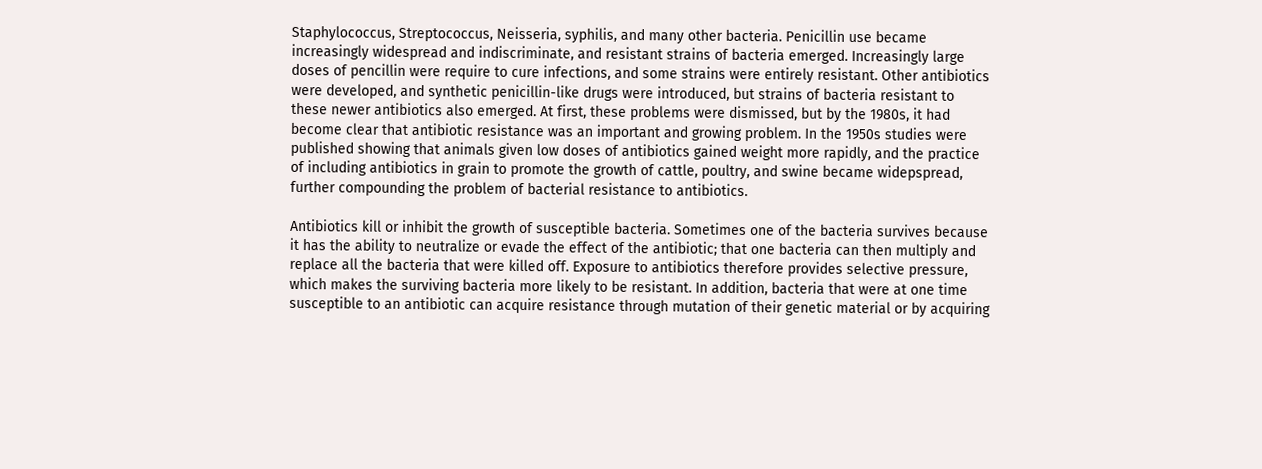Staphylococcus, Streptococcus, Neisseria, syphilis, and many other bacteria. Penicillin use became increasingly widespread and indiscriminate, and resistant strains of bacteria emerged. Increasingly large doses of pencillin were require to cure infections, and some strains were entirely resistant. Other antibiotics were developed, and synthetic penicillin-like drugs were introduced, but strains of bacteria resistant to these newer antibiotics also emerged. At first, these problems were dismissed, but by the 1980s, it had become clear that antibiotic resistance was an important and growing problem. In the 1950s studies were published showing that animals given low doses of antibiotics gained weight more rapidly, and the practice of including antibiotics in grain to promote the growth of cattle, poultry, and swine became widepspread, further compounding the problem of bacterial resistance to antibiotics.

Antibiotics kill or inhibit the growth of susceptible bacteria. Sometimes one of the bacteria survives because it has the ability to neutralize or evade the effect of the antibiotic; that one bacteria can then multiply and replace all the bacteria that were killed off. Exposure to antibiotics therefore provides selective pressure, which makes the surviving bacteria more likely to be resistant. In addition, bacteria that were at one time susceptible to an antibiotic can acquire resistance through mutation of their genetic material or by acquiring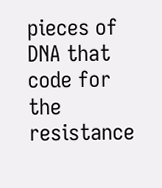pieces of DNA that code for the resistance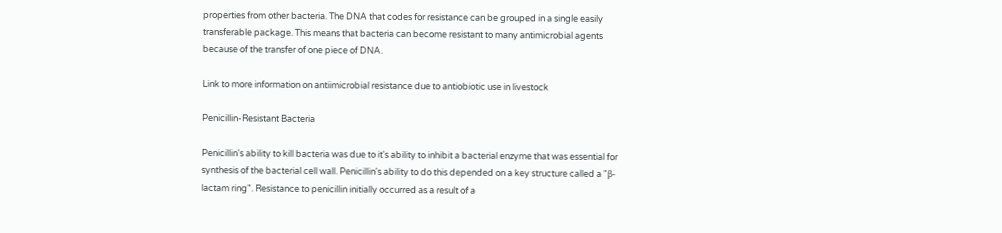properties from other bacteria. The DNA that codes for resistance can be grouped in a single easily transferable package. This means that bacteria can become resistant to many antimicrobial agents because of the transfer of one piece of DNA.

Link to more information on antiimicrobial resistance due to antiobiotic use in livestock

Penicillin-Resistant Bacteria

Penicillin's ability to kill bacteria was due to it's ability to inhibit a bacterial enzyme that was essential for synthesis of the bacterial cell wall. Penicillin's ability to do this depended on a key structure called a "β-lactam ring". Resistance to penicillin initially occurred as a result of a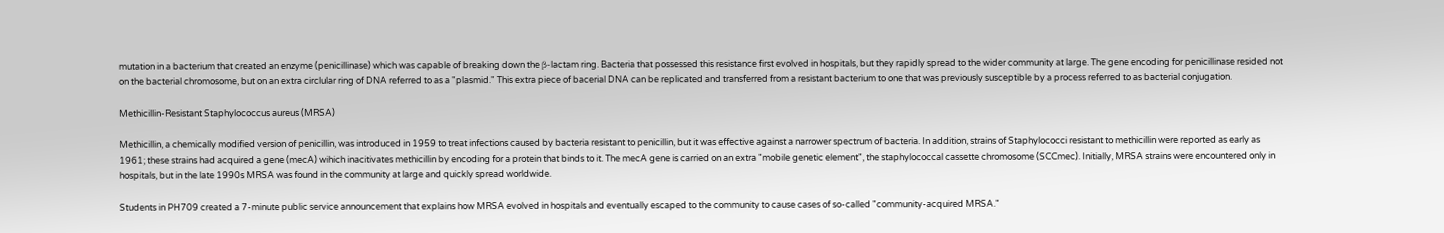mutation in a bacterium that created an enzyme (penicillinase) which was capable of breaking down the β-lactam ring. Bacteria that possessed this resistance first evolved in hospitals, but they rapidly spread to the wider community at large. The gene encoding for penicillinase resided not on the bacterial chromosome, but on an extra circlular ring of DNA referred to as a "plasmid." This extra piece of bacerial DNA can be replicated and transferred from a resistant bacterium to one that was previously susceptible by a process referred to as bacterial conjugation.

Methicillin-Resistant Staphylococcus aureus (MRSA)

Methicillin, a chemically modified version of penicillin, was introduced in 1959 to treat infections caused by bacteria resistant to penicillin, but it was effective against a narrower spectrum of bacteria. In addition, strains of Staphylococci resistant to methicillin were reported as early as 1961; these strains had acquired a gene (mecA) wihich inacitivates methicillin by encoding for a protein that binds to it. The mecA gene is carried on an extra "mobile genetic element", the staphylococcal cassette chromosome (SCCmec). Initially, MRSA strains were encountered only in hospitals, but in the late 1990s MRSA was found in the community at large and quickly spread worldwide.

Students in PH709 created a 7-minute public service announcement that explains how MRSA evolved in hospitals and eventually escaped to the community to cause cases of so-called "community-acquired MRSA."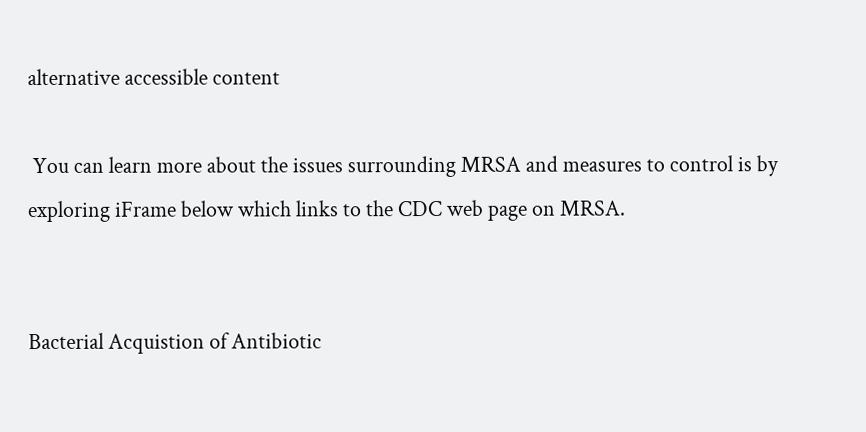alternative accessible content

 You can learn more about the issues surrounding MRSA and measures to control is by exploring iFrame below which links to the CDC web page on MRSA.


Bacterial Acquistion of Antibiotic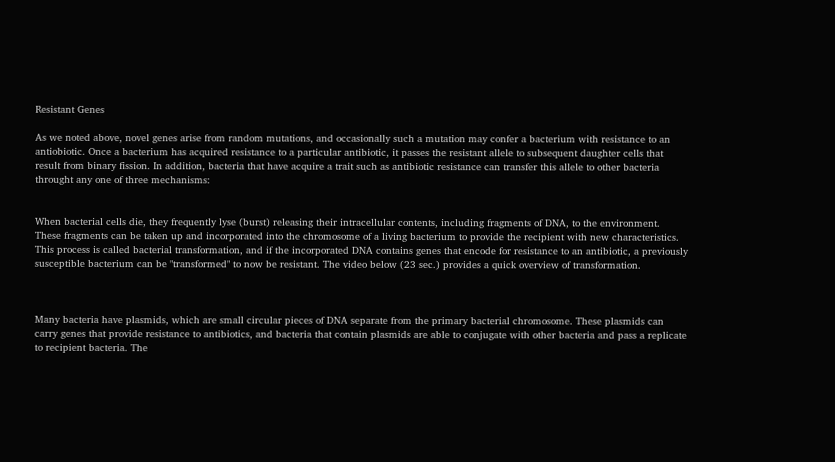Resistant Genes

As we noted above, novel genes arise from random mutations, and occasionally such a mutation may confer a bacterium with resistance to an antiobiotic. Once a bacterium has acquired resistance to a particular antibiotic, it passes the resistant allele to subsequent daughter cells that result from binary fission. In addition, bacteria that have acquire a trait such as antibiotic resistance can transfer this allele to other bacteria throught any one of three mechanisms:


When bacterial cells die, they frequently lyse (burst) releasing their intracellular contents, including fragments of DNA, to the environment. These fragments can be taken up and incorporated into the chromosome of a living bacterium to provide the recipient with new characteristics. This process is called bacterial transformation, and if the incorporated DNA contains genes that encode for resistance to an antibiotic, a previously susceptible bacterium can be "transformed" to now be resistant. The video below (23 sec.) provides a quick overview of transformation.



Many bacteria have plasmids, which are small circular pieces of DNA separate from the primary bacterial chromosome. These plasmids can carry genes that provide resistance to antibiotics, and bacteria that contain plasmids are able to conjugate with other bacteria and pass a replicate to recipient bacteria. The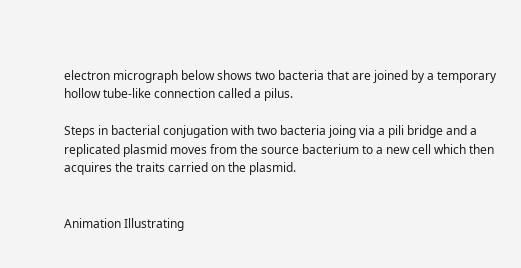electron micrograph below shows two bacteria that are joined by a temporary hollow tube-like connection called a pilus.

Steps in bacterial conjugation with two bacteria joing via a pili bridge and a replicated plasmid moves from the source bacterium to a new cell which then acquires the traits carried on the plasmid.


Animation Illustrating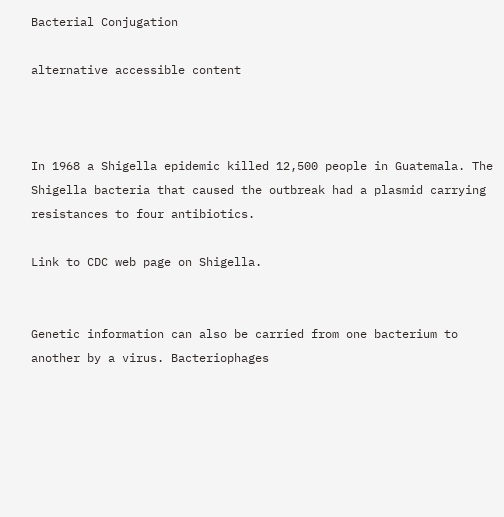Bacterial Conjugation

alternative accessible content



In 1968 a Shigella epidemic killed 12,500 people in Guatemala. The Shigella bacteria that caused the outbreak had a plasmid carrying resistances to four antibiotics.

Link to CDC web page on Shigella.


Genetic information can also be carried from one bacterium to another by a virus. Bacteriophages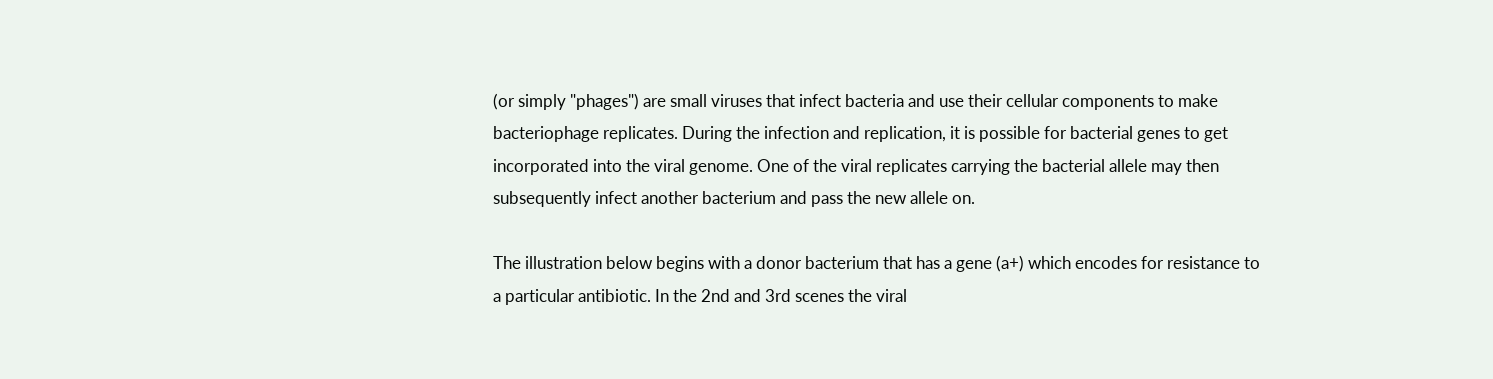(or simply "phages") are small viruses that infect bacteria and use their cellular components to make bacteriophage replicates. During the infection and replication, it is possible for bacterial genes to get incorporated into the viral genome. One of the viral replicates carrying the bacterial allele may then subsequently infect another bacterium and pass the new allele on.

The illustration below begins with a donor bacterium that has a gene (a+) which encodes for resistance to a particular antibiotic. In the 2nd and 3rd scenes the viral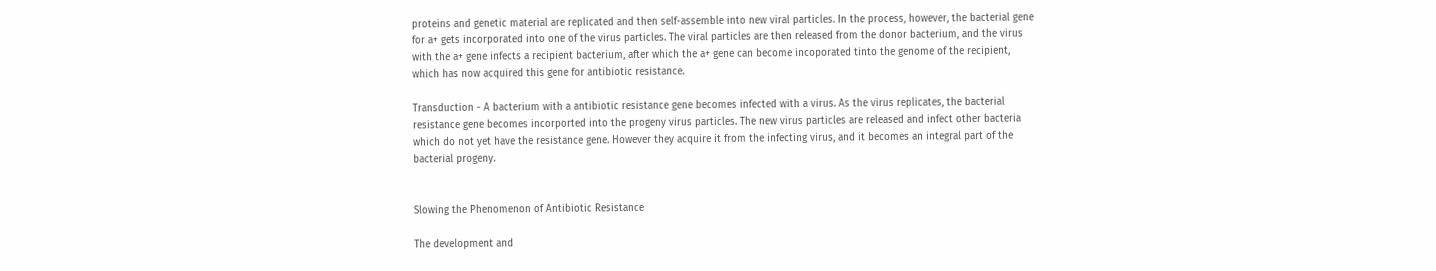proteins and genetic material are replicated and then self-assemble into new viral particles. In the process, however, the bacterial gene for a+ gets incorporated into one of the virus particles. The viral particles are then released from the donor bacterium, and the virus with the a+ gene infects a recipient bacterium, after which the a+ gene can become incoporated tinto the genome of the recipient, which has now acquired this gene for antibiotic resistance.

Transduction - A bacterium with a antibiotic resistance gene becomes infected with a virus. As the virus replicates, the bacterial resistance gene becomes incorported into the progeny virus particles. The new virus particles are released and infect other bacteria which do not yet have the resistance gene. However they acquire it from the infecting virus, and it becomes an integral part of the bacterial progeny.


Slowing the Phenomenon of Antibiotic Resistance

The development and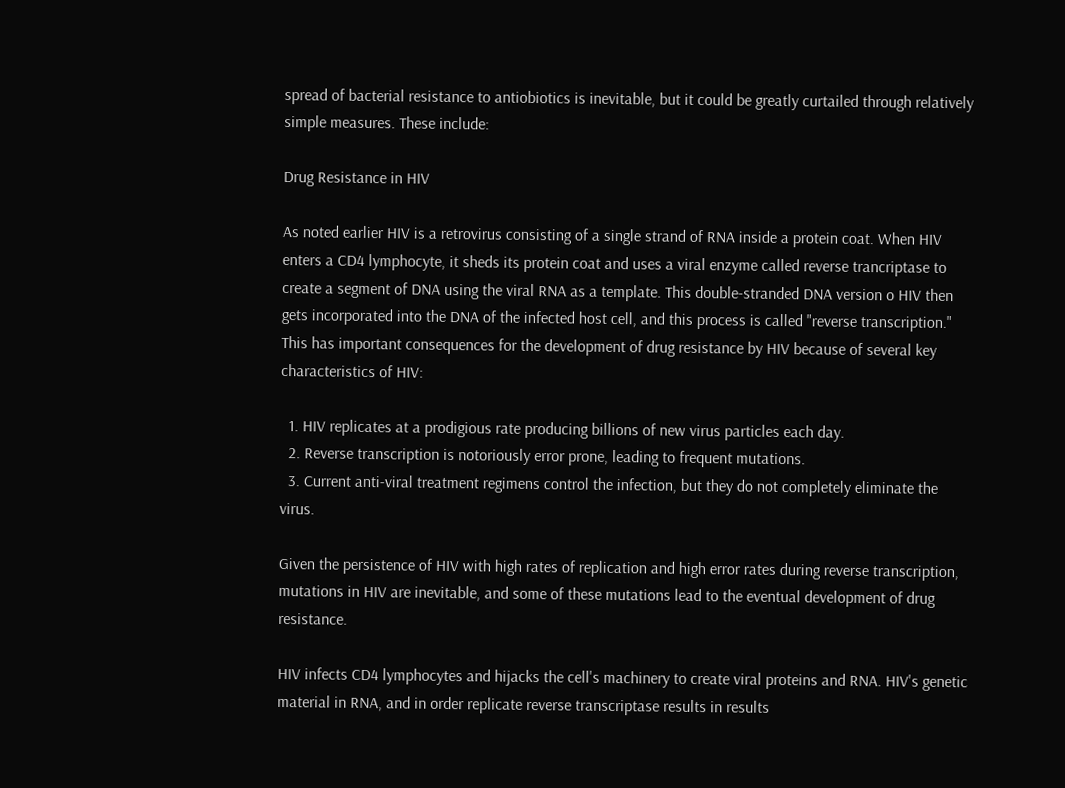spread of bacterial resistance to antiobiotics is inevitable, but it could be greatly curtailed through relatively simple measures. These include:

Drug Resistance in HIV

As noted earlier HIV is a retrovirus consisting of a single strand of RNA inside a protein coat. When HIV enters a CD4 lymphocyte, it sheds its protein coat and uses a viral enzyme called reverse trancriptase to create a segment of DNA using the viral RNA as a template. This double-stranded DNA version o HIV then gets incorporated into the DNA of the infected host cell, and this process is called "reverse transcription." This has important consequences for the development of drug resistance by HIV because of several key characteristics of HIV:

  1. HIV replicates at a prodigious rate producing billions of new virus particles each day.
  2. Reverse transcription is notoriously error prone, leading to frequent mutations.
  3. Current anti-viral treatment regimens control the infection, but they do not completely eliminate the virus.

Given the persistence of HIV with high rates of replication and high error rates during reverse transcription, mutations in HIV are inevitable, and some of these mutations lead to the eventual development of drug resistance.

HIV infects CD4 lymphocytes and hijacks the cell's machinery to create viral proteins and RNA. HIV's genetic material in RNA, and in order replicate reverse transcriptase results in results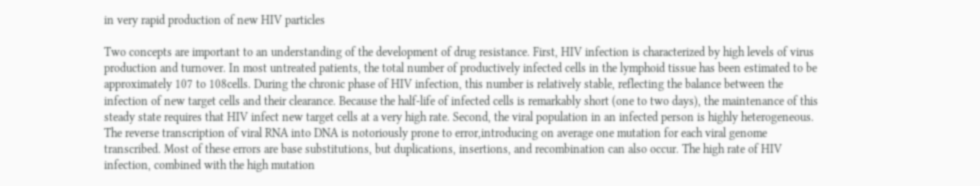in very rapid production of new HIV particles

Two concepts are important to an understanding of the development of drug resistance. First, HIV infection is characterized by high levels of virus production and turnover. In most untreated patients, the total number of productively infected cells in the lymphoid tissue has been estimated to be approximately 107 to 108cells. During the chronic phase of HIV infection, this number is relatively stable, reflecting the balance between the infection of new target cells and their clearance. Because the half-life of infected cells is remarkably short (one to two days), the maintenance of this steady state requires that HIV infect new target cells at a very high rate. Second, the viral population in an infected person is highly heterogeneous. The reverse transcription of viral RNA into DNA is notoriously prone to error,introducing on average one mutation for each viral genome transcribed. Most of these errors are base substitutions, but duplications, insertions, and recombination can also occur. The high rate of HIV infection, combined with the high mutation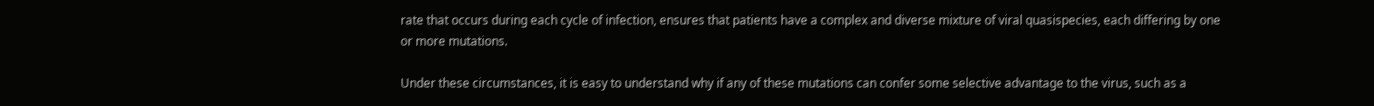rate that occurs during each cycle of infection, ensures that patients have a complex and diverse mixture of viral quasispecies, each differing by one or more mutations.

Under these circumstances, it is easy to understand why if any of these mutations can confer some selective advantage to the virus, such as a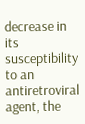decrease in its susceptibility to an antiretroviral agent, the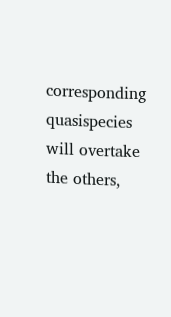corresponding quasispecies will overtake the others,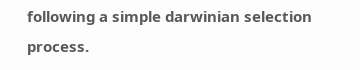following a simple darwinian selection process.